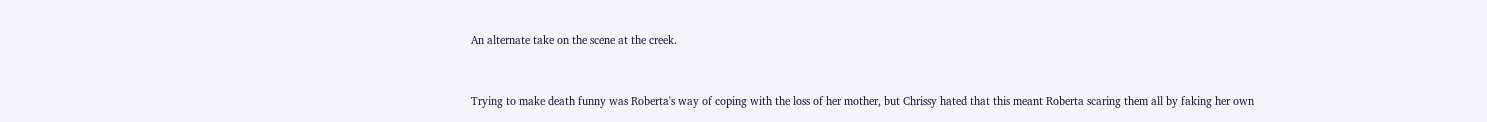An alternate take on the scene at the creek.


Trying to make death funny was Roberta's way of coping with the loss of her mother, but Chrissy hated that this meant Roberta scaring them all by faking her own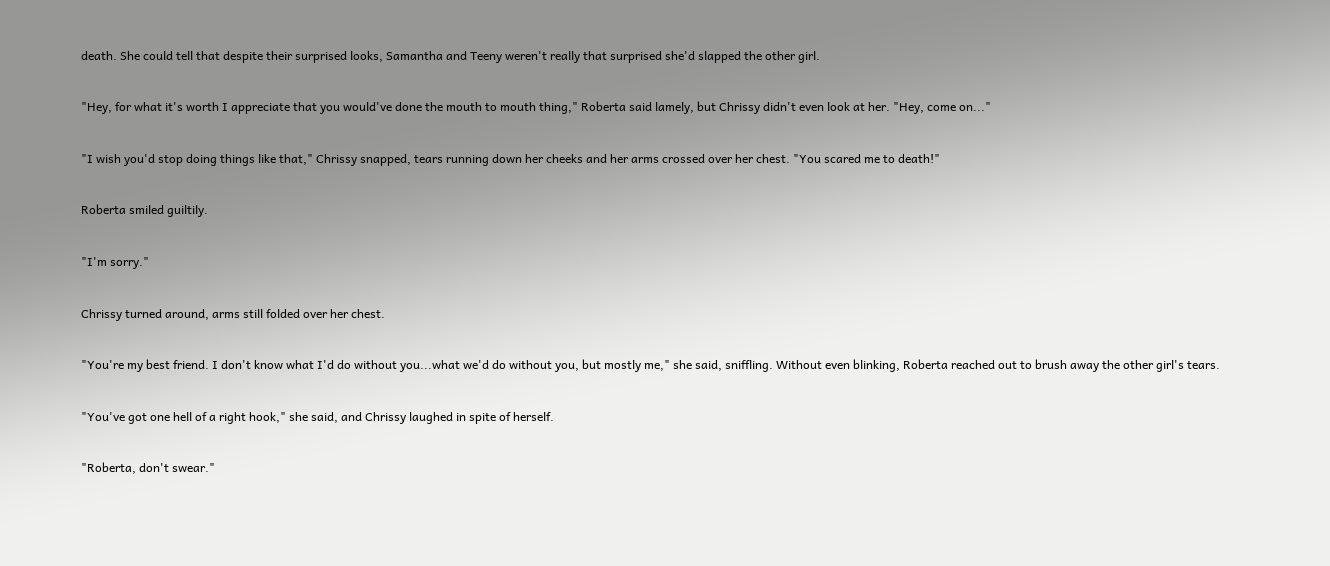death. She could tell that despite their surprised looks, Samantha and Teeny weren't really that surprised she'd slapped the other girl.

"Hey, for what it's worth I appreciate that you would've done the mouth to mouth thing," Roberta said lamely, but Chrissy didn't even look at her. "Hey, come on..."

"I wish you'd stop doing things like that," Chrissy snapped, tears running down her cheeks and her arms crossed over her chest. "You scared me to death!"

Roberta smiled guiltily.

"I'm sorry."

Chrissy turned around, arms still folded over her chest.

"You're my best friend. I don't know what I'd do without you...what we'd do without you, but mostly me," she said, sniffling. Without even blinking, Roberta reached out to brush away the other girl's tears.

"You've got one hell of a right hook," she said, and Chrissy laughed in spite of herself.

"Roberta, don't swear."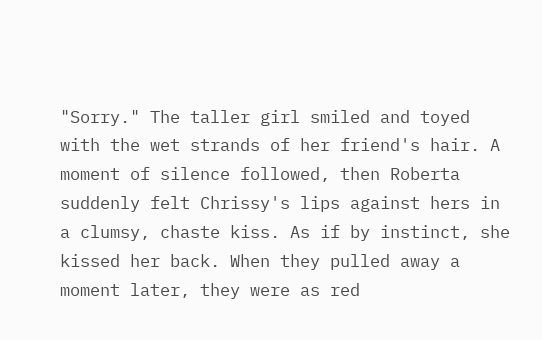"Sorry." The taller girl smiled and toyed with the wet strands of her friend's hair. A moment of silence followed, then Roberta suddenly felt Chrissy's lips against hers in a clumsy, chaste kiss. As if by instinct, she kissed her back. When they pulled away a moment later, they were as red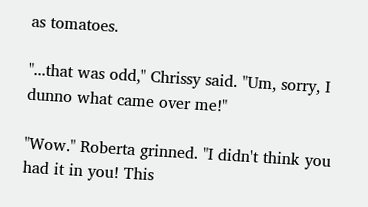as tomatoes.

"...that was odd," Chrissy said. "Um, sorry, I dunno what came over me!"

"Wow." Roberta grinned. "I didn't think you had it in you! This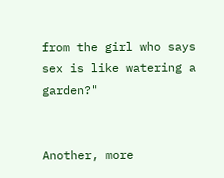from the girl who says sex is like watering a garden?"


Another, more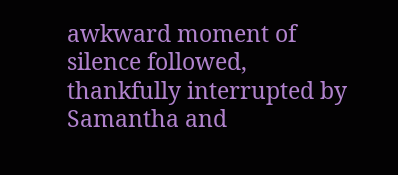awkward moment of silence followed, thankfully interrupted by Samantha and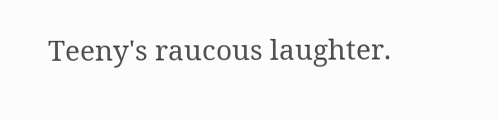Teeny's raucous laughter.